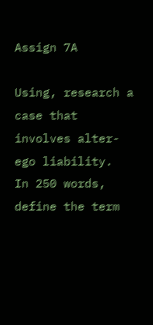Assign 7A

Using, research a case that involves alter-ego liability.  In 250 words, define the term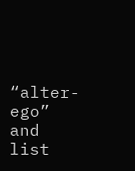“alter-ego” and list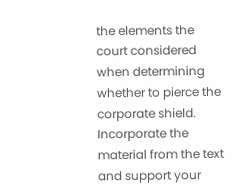the elements the court considered when determining whether to pierce the corporate shield.  Incorporate the material from the text and support your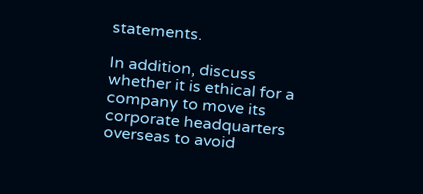statements.

In addition, discuss whether it is ethical for a company to move its corporate headquarters overseas to avoid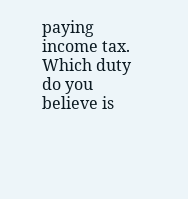paying income tax. Which duty do you believe is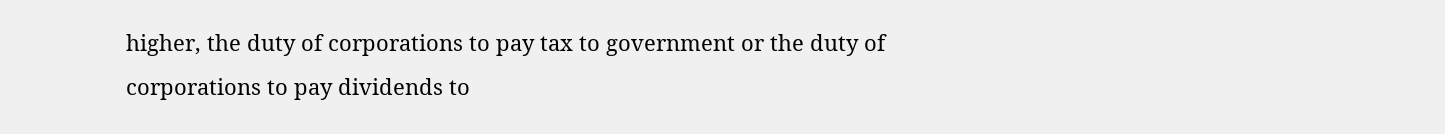higher, the duty of corporations to pay tax to government or the duty of corporations to pay dividends to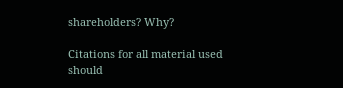shareholders? Why?

Citations for all material used should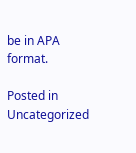be in APA format.

Posted in Uncategorized